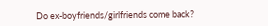Do ex-boyfriends/girlfriends come back?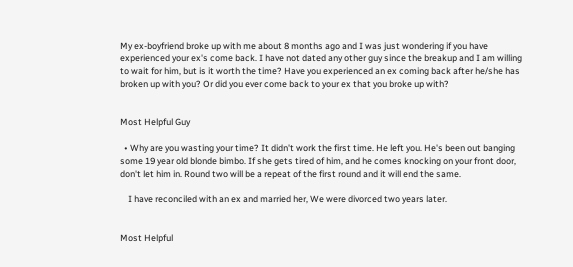My ex-boyfriend broke up with me about 8 months ago and I was just wondering if you have experienced your ex's come back. I have not dated any other guy since the breakup and I am willing to wait for him, but is it worth the time? Have you experienced an ex coming back after he/she has broken up with you? Or did you ever come back to your ex that you broke up with?


Most Helpful Guy

  • Why are you wasting your time? It didn't work the first time. He left you. He's been out banging some 19 year old blonde bimbo. If she gets tired of him, and he comes knocking on your front door, don't let him in. Round two will be a repeat of the first round and it will end the same.

    I have reconciled with an ex and married her, We were divorced two years later.


Most Helpful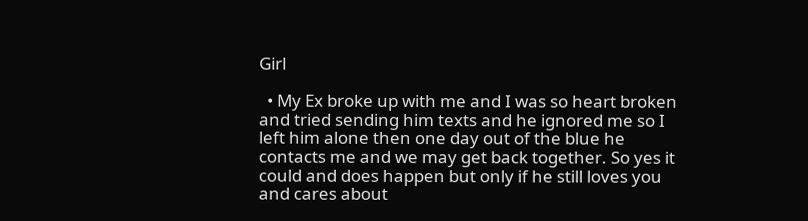Girl

  • My Ex broke up with me and I was so heart broken and tried sending him texts and he ignored me so I left him alone then one day out of the blue he contacts me and we may get back together. So yes it could and does happen but only if he still loves you and cares about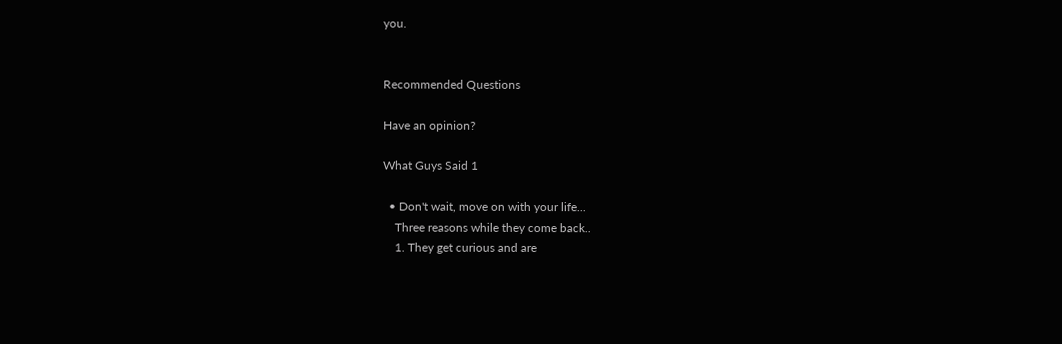you.


Recommended Questions

Have an opinion?

What Guys Said 1

  • Don't wait, move on with your life...
    Three reasons while they come back..
    1. They get curious and are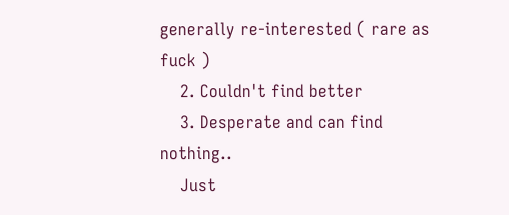generally re-interested ( rare as fuck )
    2. Couldn't find better
    3. Desperate and can find nothing..
    Just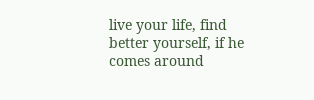live your life, find better yourself, if he comes around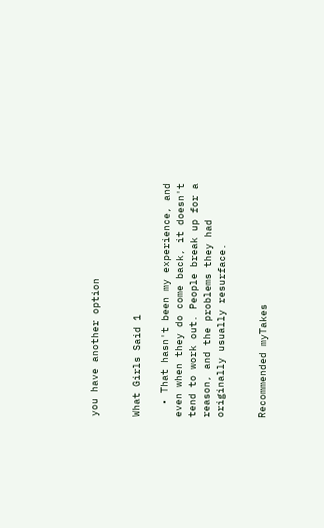you have another option


What Girls Said 1

  • That hasn't been my experience, and even when they do come back, it doesn't tend to work out. People break up for a reason, and the problems they had originally usually resurface.


Recommended myTakes